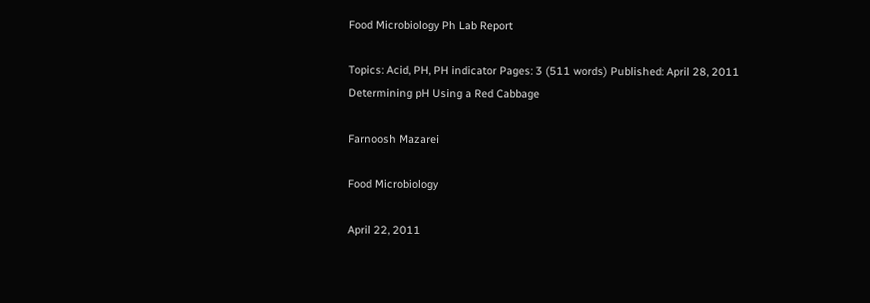Food Microbiology Ph Lab Report

Topics: Acid, PH, PH indicator Pages: 3 (511 words) Published: April 28, 2011
Determining pH Using a Red Cabbage

Farnoosh Mazarei

Food Microbiology

April 22, 2011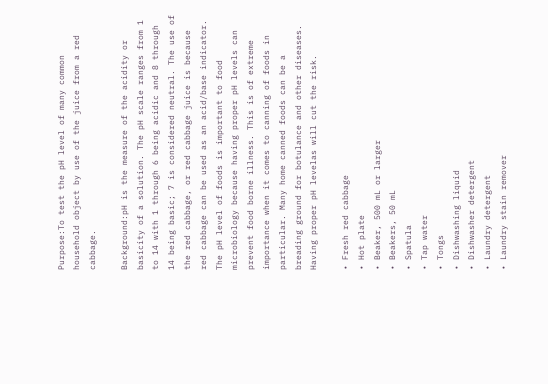Purpose:To test the pH level of many common household object by use of the juice from a red cabbage.

Background:pH is the measure of the acidity or basicity of a solution. The pH scale ranges from 1 to 14 with 1 through 6 being acidic and 8 through 14 being basic; 7 is considered neutral. The use of the red cabbage, or red cabbage juice is because red cabbage can be used as an acid/base indicator. The pH level of foods is important to food microbiology because having proper pH levels can prevent food borne illness. This is of extreme importance when it comes to canning of foods in particular. Many home canned foods can be a breading ground for botulance and other diseases. Having proper pH levelas will cut the risk.

• Fresh red cabbage
• Hot plate
• Beaker, 500 mL or larger
• Beakers, 50 mL
• Spatula
• Tap water
• Tongs
• Dishwashing liquid
• Dishwasher detergent
• Laundry detergent
• Laundry stain remover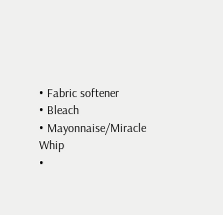• Fabric softener
• Bleach
• Mayonnaise/Miracle Whip
•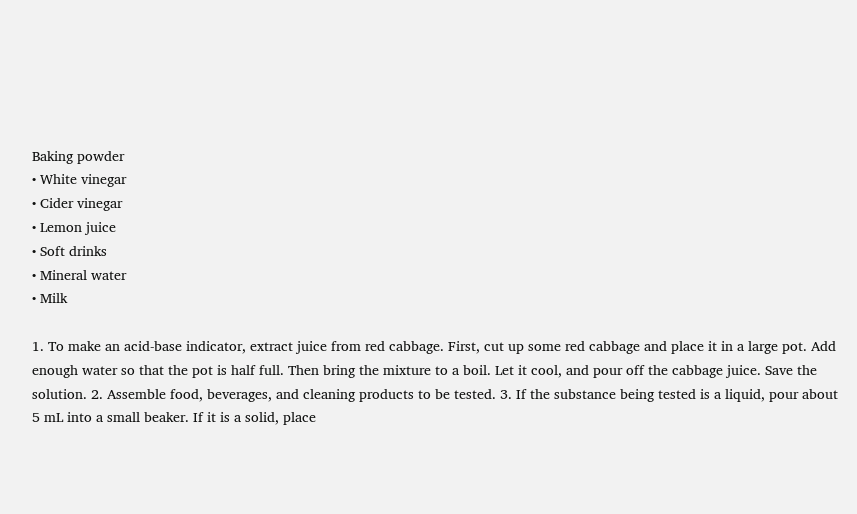Baking powder
• White vinegar
• Cider vinegar
• Lemon juice
• Soft drinks
• Mineral water
• Milk

1. To make an acid-base indicator, extract juice from red cabbage. First, cut up some red cabbage and place it in a large pot. Add enough water so that the pot is half full. Then bring the mixture to a boil. Let it cool, and pour off the cabbage juice. Save the solution. 2. Assemble food, beverages, and cleaning products to be tested. 3. If the substance being tested is a liquid, pour about 5 mL into a small beaker. If it is a solid, place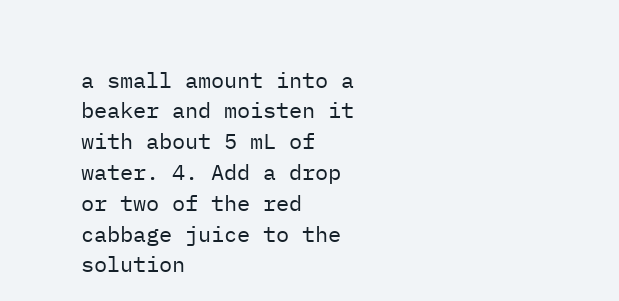a small amount into a beaker and moisten it with about 5 mL of water. 4. Add a drop or two of the red cabbage juice to the solution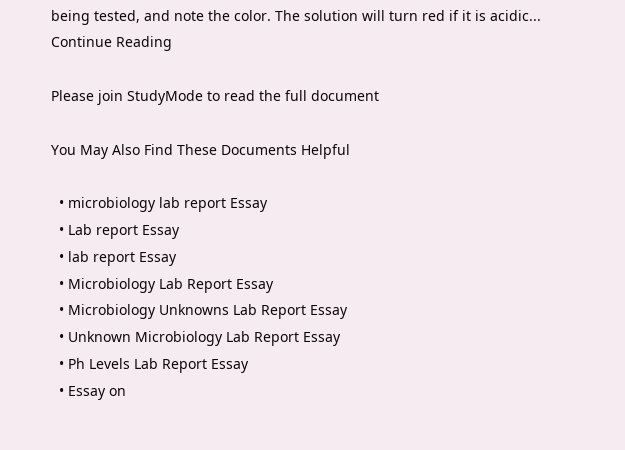being tested, and note the color. The solution will turn red if it is acidic...
Continue Reading

Please join StudyMode to read the full document

You May Also Find These Documents Helpful

  • microbiology lab report Essay
  • Lab report Essay
  • lab report Essay
  • Microbiology Lab Report Essay
  • Microbiology Unknowns Lab Report Essay
  • Unknown Microbiology Lab Report Essay
  • Ph Levels Lab Report Essay
  • Essay on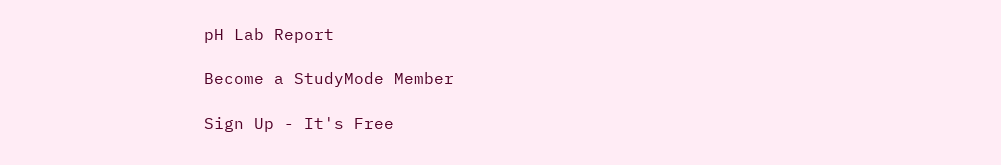pH Lab Report

Become a StudyMode Member

Sign Up - It's Free